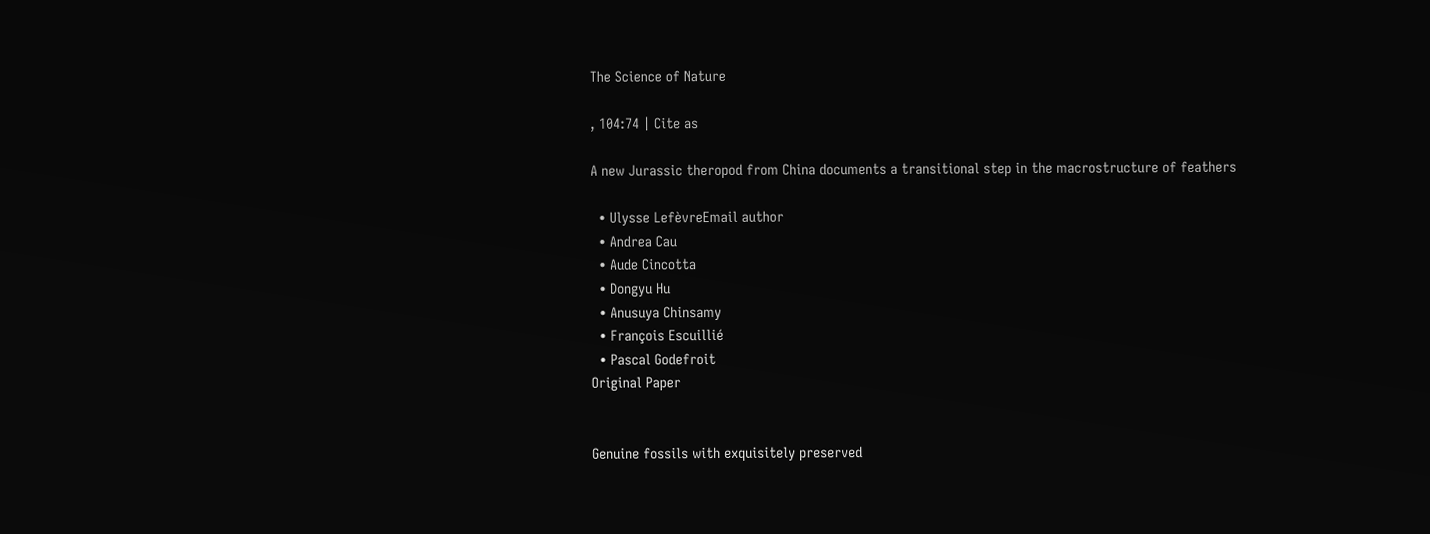The Science of Nature

, 104:74 | Cite as

A new Jurassic theropod from China documents a transitional step in the macrostructure of feathers

  • Ulysse LefèvreEmail author
  • Andrea Cau
  • Aude Cincotta
  • Dongyu Hu
  • Anusuya Chinsamy
  • François Escuillié
  • Pascal Godefroit
Original Paper


Genuine fossils with exquisitely preserved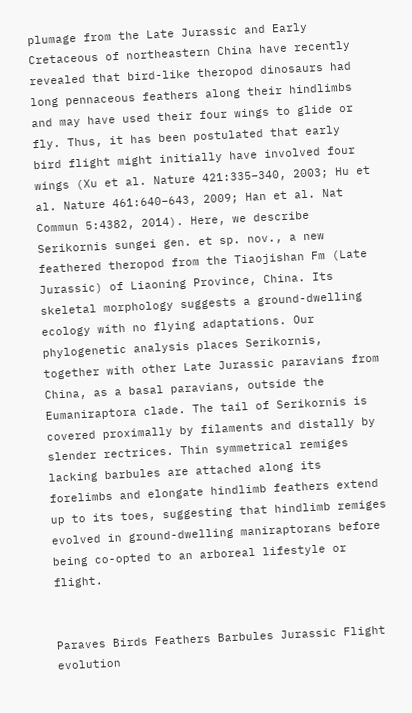plumage from the Late Jurassic and Early Cretaceous of northeastern China have recently revealed that bird-like theropod dinosaurs had long pennaceous feathers along their hindlimbs and may have used their four wings to glide or fly. Thus, it has been postulated that early bird flight might initially have involved four wings (Xu et al. Nature 421:335–340, 2003; Hu et al. Nature 461:640–643, 2009; Han et al. Nat Commun 5:4382, 2014). Here, we describe Serikornis sungei gen. et sp. nov., a new feathered theropod from the Tiaojishan Fm (Late Jurassic) of Liaoning Province, China. Its skeletal morphology suggests a ground-dwelling ecology with no flying adaptations. Our phylogenetic analysis places Serikornis, together with other Late Jurassic paravians from China, as a basal paravians, outside the Eumaniraptora clade. The tail of Serikornis is covered proximally by filaments and distally by slender rectrices. Thin symmetrical remiges lacking barbules are attached along its forelimbs and elongate hindlimb feathers extend up to its toes, suggesting that hindlimb remiges evolved in ground-dwelling maniraptorans before being co-opted to an arboreal lifestyle or flight.


Paraves Birds Feathers Barbules Jurassic Flight evolution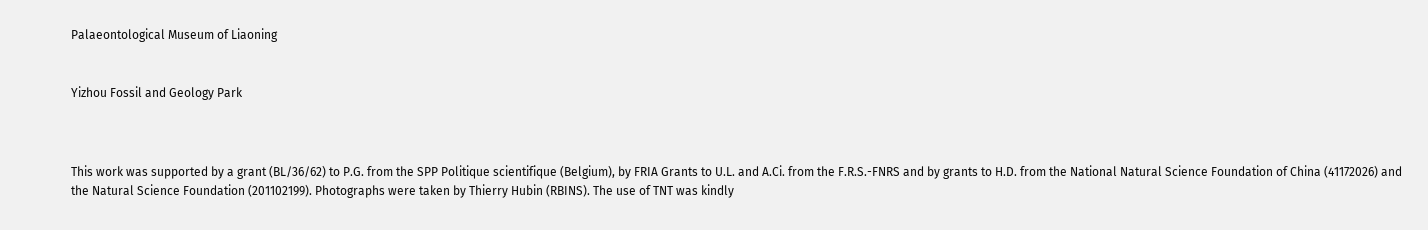Palaeontological Museum of Liaoning


Yizhou Fossil and Geology Park



This work was supported by a grant (BL/36/62) to P.G. from the SPP Politique scientifique (Belgium), by FRIA Grants to U.L. and A.Ci. from the F.R.S.-FNRS and by grants to H.D. from the National Natural Science Foundation of China (41172026) and the Natural Science Foundation (201102199). Photographs were taken by Thierry Hubin (RBINS). The use of TNT was kindly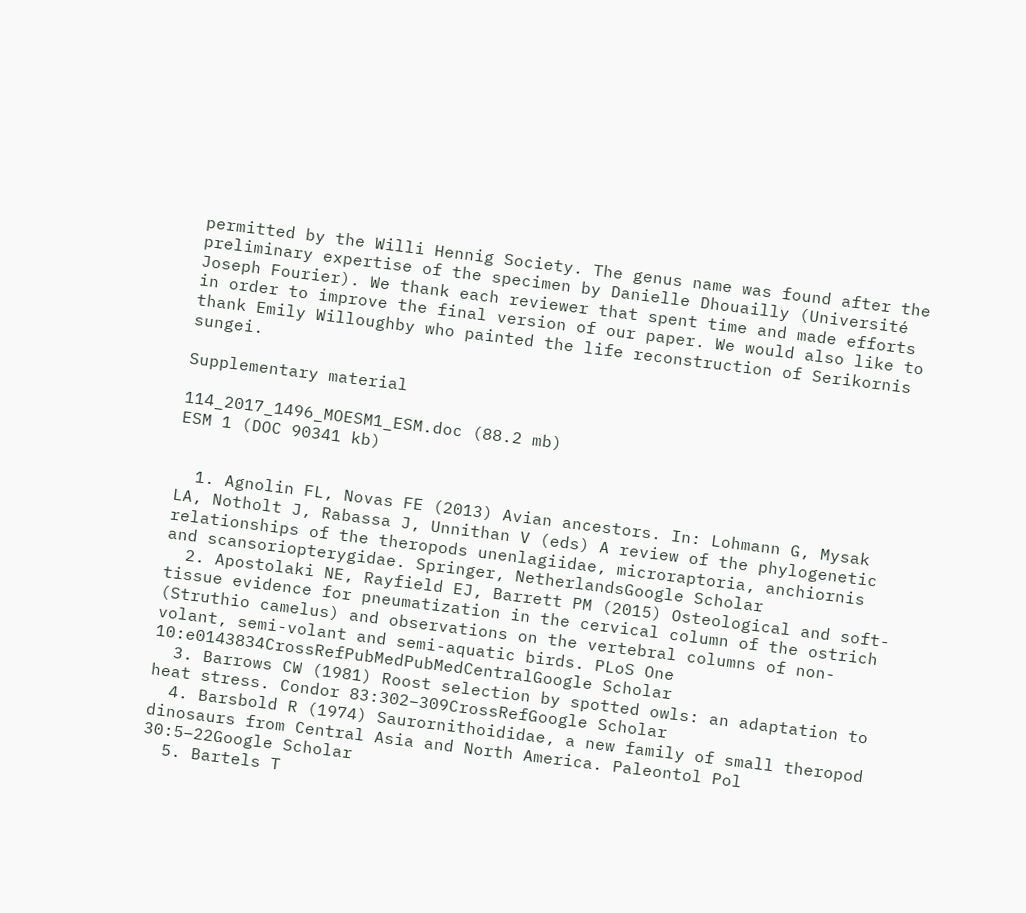permitted by the Willi Hennig Society. The genus name was found after the preliminary expertise of the specimen by Danielle Dhouailly (Université Joseph Fourier). We thank each reviewer that spent time and made efforts in order to improve the final version of our paper. We would also like to thank Emily Willoughby who painted the life reconstruction of Serikornis sungei.

Supplementary material

114_2017_1496_MOESM1_ESM.doc (88.2 mb)
ESM 1 (DOC 90341 kb)


  1. Agnolin FL, Novas FE (2013) Avian ancestors. In: Lohmann G, Mysak LA, Notholt J, Rabassa J, Unnithan V (eds) A review of the phylogenetic relationships of the theropods unenlagiidae, microraptoria, anchiornis and scansoriopterygidae. Springer, NetherlandsGoogle Scholar
  2. Apostolaki NE, Rayfield EJ, Barrett PM (2015) Osteological and soft-tissue evidence for pneumatization in the cervical column of the ostrich (Struthio camelus) and observations on the vertebral columns of non-volant, semi-volant and semi-aquatic birds. PLoS One 10:e0143834CrossRefPubMedPubMedCentralGoogle Scholar
  3. Barrows CW (1981) Roost selection by spotted owls: an adaptation to heat stress. Condor 83:302–309CrossRefGoogle Scholar
  4. Barsbold R (1974) Saurornithoididae, a new family of small theropod dinosaurs from Central Asia and North America. Paleontol Pol 30:5–22Google Scholar
  5. Bartels T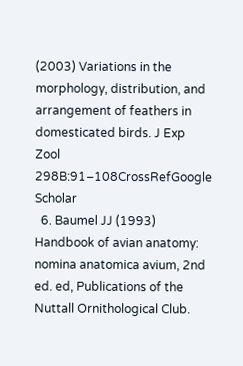(2003) Variations in the morphology, distribution, and arrangement of feathers in domesticated birds. J Exp Zool 298B:91–108CrossRefGoogle Scholar
  6. Baumel JJ (1993) Handbook of avian anatomy: nomina anatomica avium, 2nd ed. ed, Publications of the Nuttall Ornithological Club.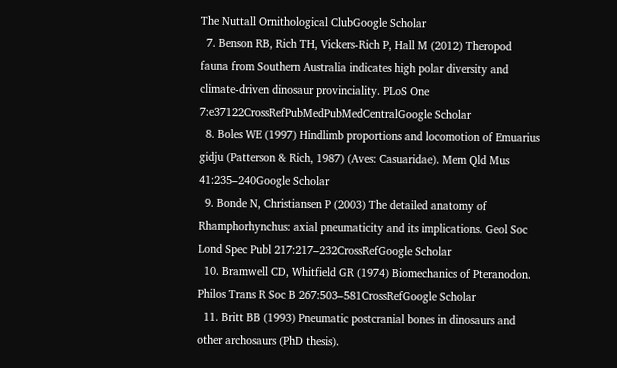The Nuttall Ornithological ClubGoogle Scholar
  7. Benson RB, Rich TH, Vickers-Rich P, Hall M (2012) Theropod fauna from Southern Australia indicates high polar diversity and climate-driven dinosaur provinciality. PLoS One 7:e37122CrossRefPubMedPubMedCentralGoogle Scholar
  8. Boles WE (1997) Hindlimb proportions and locomotion of Emuarius gidju (Patterson & Rich, 1987) (Aves: Casuaridae). Mem Qld Mus 41:235–240Google Scholar
  9. Bonde N, Christiansen P (2003) The detailed anatomy of Rhamphorhynchus: axial pneumaticity and its implications. Geol Soc Lond Spec Publ 217:217–232CrossRefGoogle Scholar
  10. Bramwell CD, Whitfield GR (1974) Biomechanics of Pteranodon. Philos Trans R Soc B 267:503–581CrossRefGoogle Scholar
  11. Britt BB (1993) Pneumatic postcranial bones in dinosaurs and other archosaurs (PhD thesis).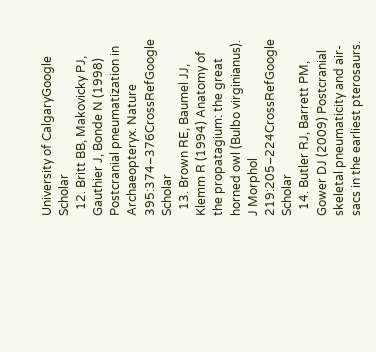University of CalgaryGoogle Scholar
  12. Britt BB, Makovicky PJ, Gauthier J, Bonde N (1998) Postcranial pneumatization in Archaeopteryx. Nature 395:374–376CrossRefGoogle Scholar
  13. Brown RE, Baumel JJ, Klemm R (1994) Anatomy of the propatagium: the great horned owl (Bulbo virginianus). J Morphol 219:205–224CrossRefGoogle Scholar
  14. Butler RJ, Barrett PM, Gower DJ (2009) Postcranial skeletal pneumaticity and air-sacs in the earliest pterosaurs.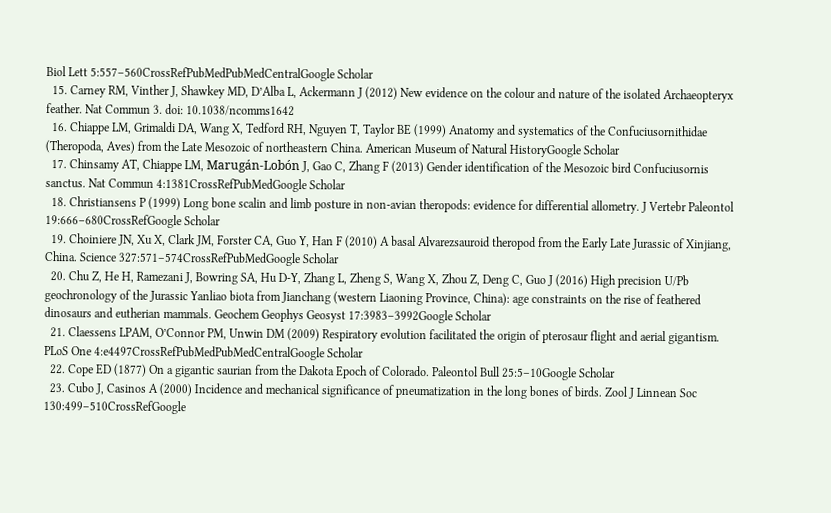Biol Lett 5:557–560CrossRefPubMedPubMedCentralGoogle Scholar
  15. Carney RM, Vinther J, Shawkey MD, D’Alba L, Ackermann J (2012) New evidence on the colour and nature of the isolated Archaeopteryx feather. Nat Commun 3. doi: 10.1038/ncomms1642
  16. Chiappe LM, Grimaldi DA, Wang X, Tedford RH, Nguyen T, Taylor BE (1999) Anatomy and systematics of the Confuciusornithidae (Theropoda, Aves) from the Late Mesozoic of northeastern China. American Museum of Natural HistoryGoogle Scholar
  17. Chinsamy AT, Chiappe LM, Marugán-Lobón J, Gao C, Zhang F (2013) Gender identification of the Mesozoic bird Confuciusornis sanctus. Nat Commun 4:1381CrossRefPubMedGoogle Scholar
  18. Christiansens P (1999) Long bone scalin and limb posture in non-avian theropods: evidence for differential allometry. J Vertebr Paleontol 19:666–680CrossRefGoogle Scholar
  19. Choiniere JN, Xu X, Clark JM, Forster CA, Guo Y, Han F (2010) A basal Alvarezsauroid theropod from the Early Late Jurassic of Xinjiang, China. Science 327:571–574CrossRefPubMedGoogle Scholar
  20. Chu Z, He H, Ramezani J, Bowring SA, Hu D-Y, Zhang L, Zheng S, Wang X, Zhou Z, Deng C, Guo J (2016) High precision U/Pb geochronology of the Jurassic Yanliao biota from Jianchang (western Liaoning Province, China): age constraints on the rise of feathered dinosaurs and eutherian mammals. Geochem Geophys Geosyst 17:3983–3992Google Scholar
  21. Claessens LPAM, O’Connor PM, Unwin DM (2009) Respiratory evolution facilitated the origin of pterosaur flight and aerial gigantism. PLoS One 4:e4497CrossRefPubMedPubMedCentralGoogle Scholar
  22. Cope ED (1877) On a gigantic saurian from the Dakota Epoch of Colorado. Paleontol Bull 25:5–10Google Scholar
  23. Cubo J, Casinos A (2000) Incidence and mechanical significance of pneumatization in the long bones of birds. Zool J Linnean Soc 130:499–510CrossRefGoogle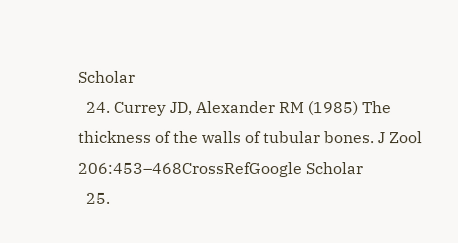Scholar
  24. Currey JD, Alexander RM (1985) The thickness of the walls of tubular bones. J Zool 206:453–468CrossRefGoogle Scholar
  25.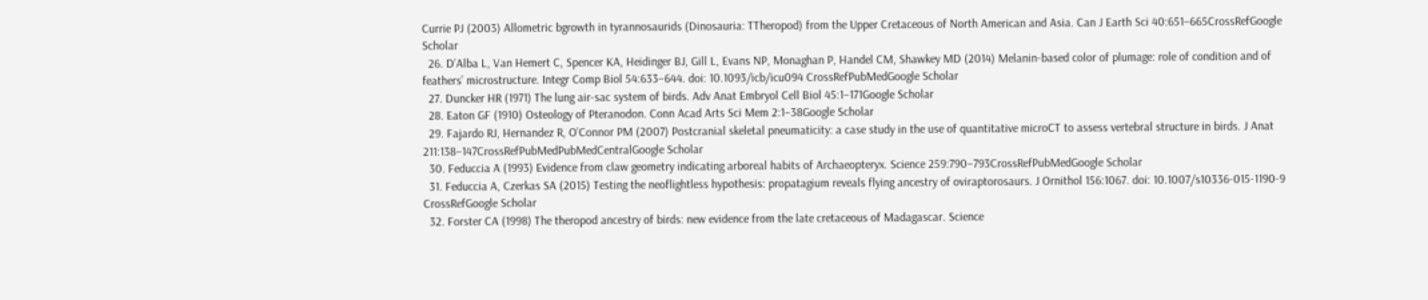Currie PJ (2003) Allometric bgrowth in tyrannosaurids (Dinosauria: TTheropod) from the Upper Cretaceous of North American and Asia. Can J Earth Sci 40:651–665CrossRefGoogle Scholar
  26. D’Alba L, Van Hemert C, Spencer KA, Heidinger BJ, Gill L, Evans NP, Monaghan P, Handel CM, Shawkey MD (2014) Melanin-based color of plumage: role of condition and of feathers’ microstructure. Integr Comp Biol 54:633–644. doi: 10.1093/icb/icu094 CrossRefPubMedGoogle Scholar
  27. Duncker HR (1971) The lung air-sac system of birds. Adv Anat Embryol Cell Biol 45:1–171Google Scholar
  28. Eaton GF (1910) Osteology of Pteranodon. Conn Acad Arts Sci Mem 2:1–38Google Scholar
  29. Fajardo RJ, Hernandez R, O’Connor PM (2007) Postcranial skeletal pneumaticity: a case study in the use of quantitative microCT to assess vertebral structure in birds. J Anat 211:138–147CrossRefPubMedPubMedCentralGoogle Scholar
  30. Feduccia A (1993) Evidence from claw geometry indicating arboreal habits of Archaeopteryx. Science 259:790–793CrossRefPubMedGoogle Scholar
  31. Feduccia A, Czerkas SA (2015) Testing the neoflightless hypothesis: propatagium reveals flying ancestry of oviraptorosaurs. J Ornithol 156:1067. doi: 10.1007/s10336-015-1190-9 CrossRefGoogle Scholar
  32. Forster CA (1998) The theropod ancestry of birds: new evidence from the late cretaceous of Madagascar. Science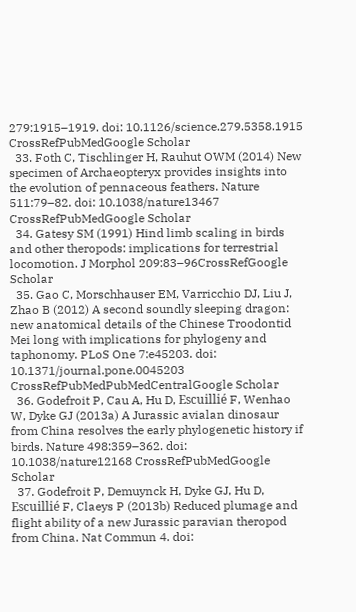279:1915–1919. doi: 10.1126/science.279.5358.1915 CrossRefPubMedGoogle Scholar
  33. Foth C, Tischlinger H, Rauhut OWM (2014) New specimen of Archaeopteryx provides insights into the evolution of pennaceous feathers. Nature 511:79–82. doi: 10.1038/nature13467 CrossRefPubMedGoogle Scholar
  34. Gatesy SM (1991) Hind limb scaling in birds and other theropods: implications for terrestrial locomotion. J Morphol 209:83–96CrossRefGoogle Scholar
  35. Gao C, Morschhauser EM, Varricchio DJ, Liu J, Zhao B (2012) A second soundly sleeping dragon: new anatomical details of the Chinese Troodontid Mei long with implications for phylogeny and taphonomy. PLoS One 7:e45203. doi: 10.1371/journal.pone.0045203 CrossRefPubMedPubMedCentralGoogle Scholar
  36. Godefroit P, Cau A, Hu D, Escuillié F, Wenhao W, Dyke GJ (2013a) A Jurassic avialan dinosaur from China resolves the early phylogenetic history if birds. Nature 498:359–362. doi: 10.1038/nature12168 CrossRefPubMedGoogle Scholar
  37. Godefroit P, Demuynck H, Dyke GJ, Hu D, Escuillié F, Claeys P (2013b) Reduced plumage and flight ability of a new Jurassic paravian theropod from China. Nat Commun 4. doi: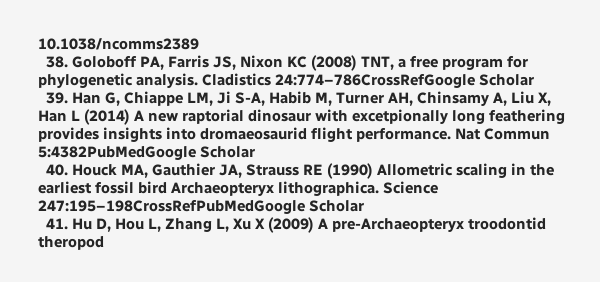10.1038/ncomms2389
  38. Goloboff PA, Farris JS, Nixon KC (2008) TNT, a free program for phylogenetic analysis. Cladistics 24:774–786CrossRefGoogle Scholar
  39. Han G, Chiappe LM, Ji S-A, Habib M, Turner AH, Chinsamy A, Liu X, Han L (2014) A new raptorial dinosaur with excetpionally long feathering provides insights into dromaeosaurid flight performance. Nat Commun 5:4382PubMedGoogle Scholar
  40. Houck MA, Gauthier JA, Strauss RE (1990) Allometric scaling in the earliest fossil bird Archaeopteryx lithographica. Science 247:195–198CrossRefPubMedGoogle Scholar
  41. Hu D, Hou L, Zhang L, Xu X (2009) A pre-Archaeopteryx troodontid theropod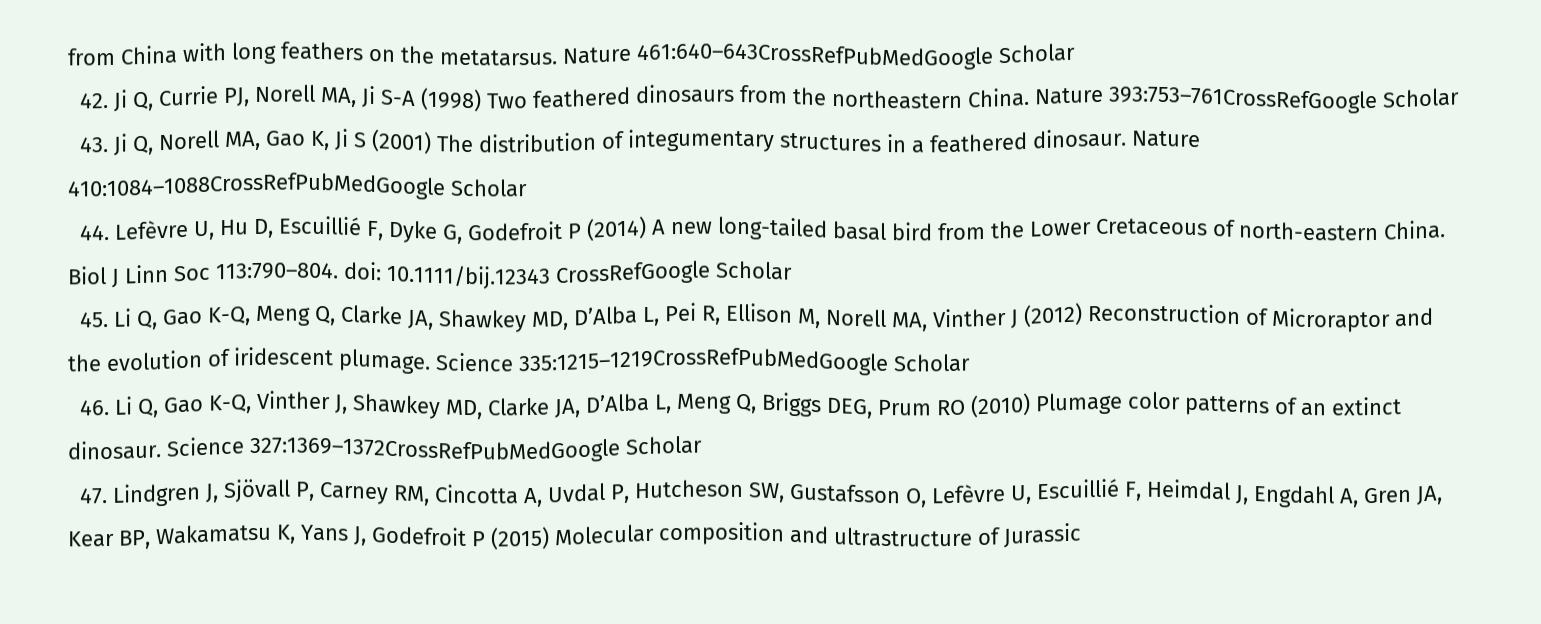from China with long feathers on the metatarsus. Nature 461:640–643CrossRefPubMedGoogle Scholar
  42. Ji Q, Currie PJ, Norell MA, Ji S-A (1998) Two feathered dinosaurs from the northeastern China. Nature 393:753–761CrossRefGoogle Scholar
  43. Ji Q, Norell MA, Gao K, Ji S (2001) The distribution of integumentary structures in a feathered dinosaur. Nature 410:1084–1088CrossRefPubMedGoogle Scholar
  44. Lefèvre U, Hu D, Escuillié F, Dyke G, Godefroit P (2014) A new long-tailed basal bird from the Lower Cretaceous of north-eastern China. Biol J Linn Soc 113:790–804. doi: 10.1111/bij.12343 CrossRefGoogle Scholar
  45. Li Q, Gao K-Q, Meng Q, Clarke JA, Shawkey MD, D’Alba L, Pei R, Ellison M, Norell MA, Vinther J (2012) Reconstruction of Microraptor and the evolution of iridescent plumage. Science 335:1215–1219CrossRefPubMedGoogle Scholar
  46. Li Q, Gao K-Q, Vinther J, Shawkey MD, Clarke JA, D’Alba L, Meng Q, Briggs DEG, Prum RO (2010) Plumage color patterns of an extinct dinosaur. Science 327:1369–1372CrossRefPubMedGoogle Scholar
  47. Lindgren J, Sjövall P, Carney RM, Cincotta A, Uvdal P, Hutcheson SW, Gustafsson O, Lefèvre U, Escuillié F, Heimdal J, Engdahl A, Gren JA, Kear BP, Wakamatsu K, Yans J, Godefroit P (2015) Molecular composition and ultrastructure of Jurassic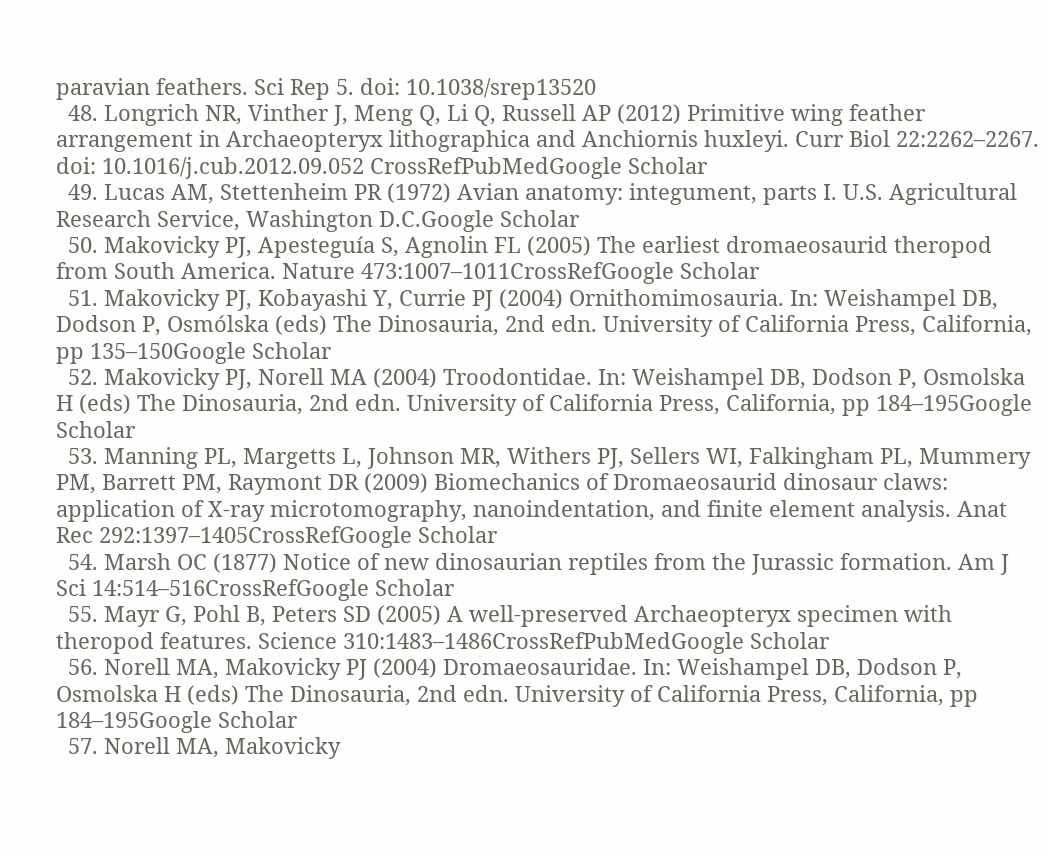paravian feathers. Sci Rep 5. doi: 10.1038/srep13520
  48. Longrich NR, Vinther J, Meng Q, Li Q, Russell AP (2012) Primitive wing feather arrangement in Archaeopteryx lithographica and Anchiornis huxleyi. Curr Biol 22:2262–2267. doi: 10.1016/j.cub.2012.09.052 CrossRefPubMedGoogle Scholar
  49. Lucas AM, Stettenheim PR (1972) Avian anatomy: integument, parts I. U.S. Agricultural Research Service, Washington D.C.Google Scholar
  50. Makovicky PJ, Apesteguía S, Agnolin FL (2005) The earliest dromaeosaurid theropod from South America. Nature 473:1007–1011CrossRefGoogle Scholar
  51. Makovicky PJ, Kobayashi Y, Currie PJ (2004) Ornithomimosauria. In: Weishampel DB, Dodson P, Osmólska (eds) The Dinosauria, 2nd edn. University of California Press, California, pp 135–150Google Scholar
  52. Makovicky PJ, Norell MA (2004) Troodontidae. In: Weishampel DB, Dodson P, Osmolska H (eds) The Dinosauria, 2nd edn. University of California Press, California, pp 184–195Google Scholar
  53. Manning PL, Margetts L, Johnson MR, Withers PJ, Sellers WI, Falkingham PL, Mummery PM, Barrett PM, Raymont DR (2009) Biomechanics of Dromaeosaurid dinosaur claws: application of X-ray microtomography, nanoindentation, and finite element analysis. Anat Rec 292:1397–1405CrossRefGoogle Scholar
  54. Marsh OC (1877) Notice of new dinosaurian reptiles from the Jurassic formation. Am J Sci 14:514–516CrossRefGoogle Scholar
  55. Mayr G, Pohl B, Peters SD (2005) A well-preserved Archaeopteryx specimen with theropod features. Science 310:1483–1486CrossRefPubMedGoogle Scholar
  56. Norell MA, Makovicky PJ (2004) Dromaeosauridae. In: Weishampel DB, Dodson P, Osmolska H (eds) The Dinosauria, 2nd edn. University of California Press, California, pp 184–195Google Scholar
  57. Norell MA, Makovicky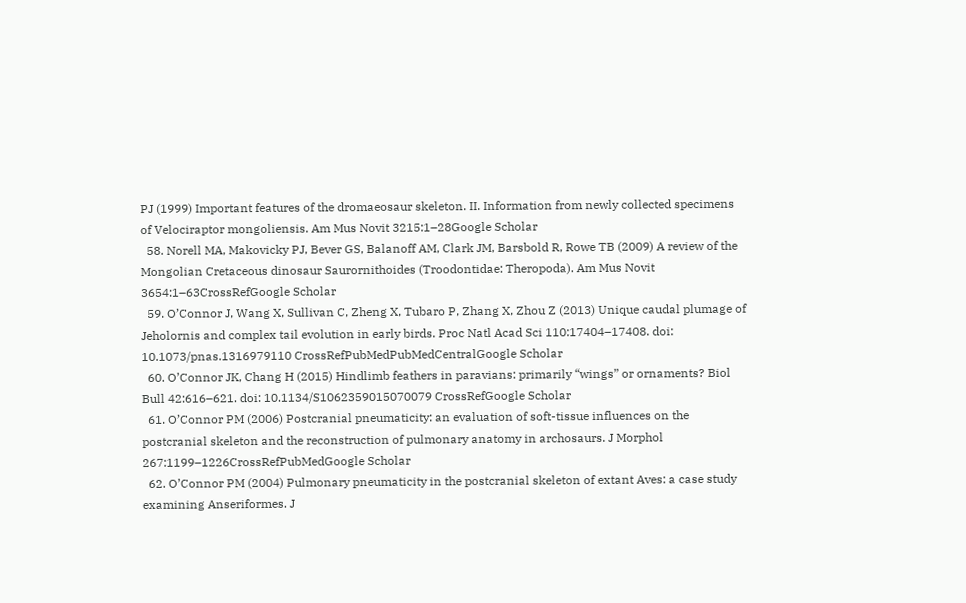PJ (1999) Important features of the dromaeosaur skeleton. II. Information from newly collected specimens of Velociraptor mongoliensis. Am Mus Novit 3215:1–28Google Scholar
  58. Norell MA, Makovicky PJ, Bever GS, Balanoff AM, Clark JM, Barsbold R, Rowe TB (2009) A review of the Mongolian Cretaceous dinosaur Saurornithoides (Troodontidae: Theropoda). Am Mus Novit 3654:1–63CrossRefGoogle Scholar
  59. O’Connor J, Wang X, Sullivan C, Zheng X, Tubaro P, Zhang X, Zhou Z (2013) Unique caudal plumage of Jeholornis and complex tail evolution in early birds. Proc Natl Acad Sci 110:17404–17408. doi: 10.1073/pnas.1316979110 CrossRefPubMedPubMedCentralGoogle Scholar
  60. O’Connor JK, Chang H (2015) Hindlimb feathers in paravians: primarily “wings” or ornaments? Biol Bull 42:616–621. doi: 10.1134/S1062359015070079 CrossRefGoogle Scholar
  61. O’Connor PM (2006) Postcranial pneumaticity: an evaluation of soft-tissue influences on the postcranial skeleton and the reconstruction of pulmonary anatomy in archosaurs. J Morphol 267:1199–1226CrossRefPubMedGoogle Scholar
  62. O’Connor PM (2004) Pulmonary pneumaticity in the postcranial skeleton of extant Aves: a case study examining Anseriformes. J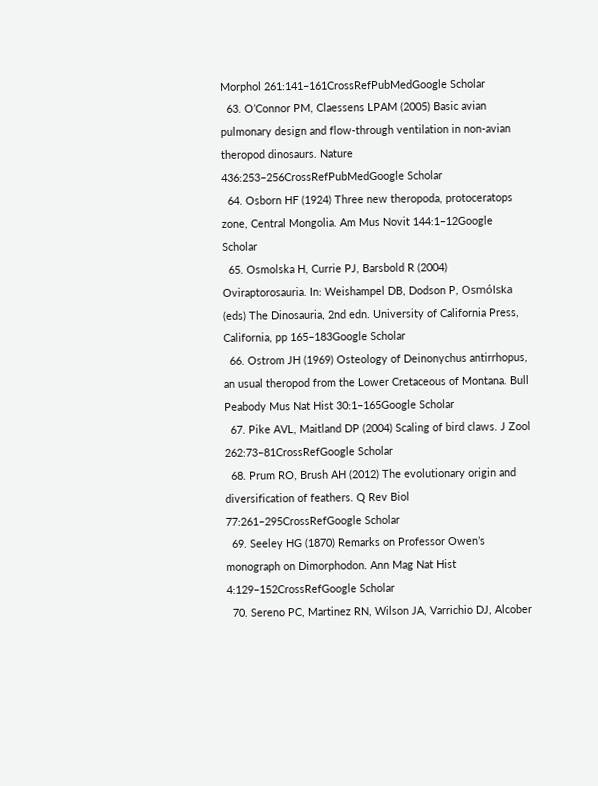Morphol 261:141–161CrossRefPubMedGoogle Scholar
  63. O’Connor PM, Claessens LPAM (2005) Basic avian pulmonary design and flow-through ventilation in non-avian theropod dinosaurs. Nature 436:253–256CrossRefPubMedGoogle Scholar
  64. Osborn HF (1924) Three new theropoda, protoceratops zone, Central Mongolia. Am Mus Novit 144:1–12Google Scholar
  65. Osmolska H, Currie PJ, Barsbold R (2004) Oviraptorosauria. In: Weishampel DB, Dodson P, Osmólska (eds) The Dinosauria, 2nd edn. University of California Press, California, pp 165–183Google Scholar
  66. Ostrom JH (1969) Osteology of Deinonychus antirrhopus, an usual theropod from the Lower Cretaceous of Montana. Bull Peabody Mus Nat Hist 30:1–165Google Scholar
  67. Pike AVL, Maitland DP (2004) Scaling of bird claws. J Zool 262:73–81CrossRefGoogle Scholar
  68. Prum RO, Brush AH (2012) The evolutionary origin and diversification of feathers. Q Rev Biol 77:261–295CrossRefGoogle Scholar
  69. Seeley HG (1870) Remarks on Professor Owen’s monograph on Dimorphodon. Ann Mag Nat Hist 4:129–152CrossRefGoogle Scholar
  70. Sereno PC, Martinez RN, Wilson JA, Varrichio DJ, Alcober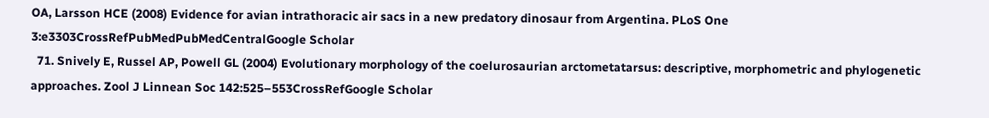OA, Larsson HCE (2008) Evidence for avian intrathoracic air sacs in a new predatory dinosaur from Argentina. PLoS One 3:e3303CrossRefPubMedPubMedCentralGoogle Scholar
  71. Snively E, Russel AP, Powell GL (2004) Evolutionary morphology of the coelurosaurian arctometatarsus: descriptive, morphometric and phylogenetic approaches. Zool J Linnean Soc 142:525–553CrossRefGoogle Scholar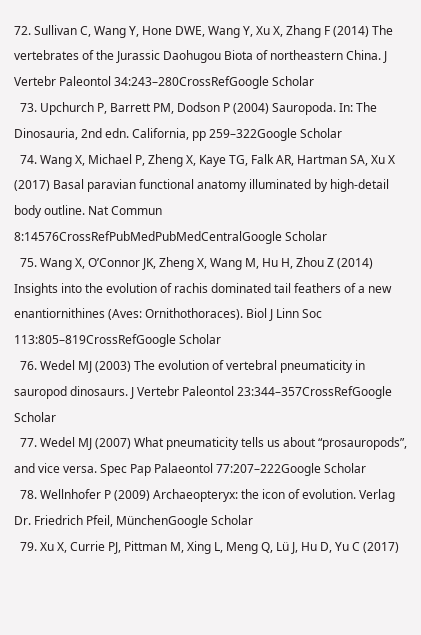72. Sullivan C, Wang Y, Hone DWE, Wang Y, Xu X, Zhang F (2014) The vertebrates of the Jurassic Daohugou Biota of northeastern China. J Vertebr Paleontol 34:243–280CrossRefGoogle Scholar
  73. Upchurch P, Barrett PM, Dodson P (2004) Sauropoda. In: The Dinosauria, 2nd edn. California, pp 259–322Google Scholar
  74. Wang X, Michael P, Zheng X, Kaye TG, Falk AR, Hartman SA, Xu X (2017) Basal paravian functional anatomy illuminated by high-detail body outline. Nat Commun 8:14576CrossRefPubMedPubMedCentralGoogle Scholar
  75. Wang X, O’Connor JK, Zheng X, Wang M, Hu H, Zhou Z (2014) Insights into the evolution of rachis dominated tail feathers of a new enantiornithines (Aves: Ornithothoraces). Biol J Linn Soc 113:805–819CrossRefGoogle Scholar
  76. Wedel MJ (2003) The evolution of vertebral pneumaticity in sauropod dinosaurs. J Vertebr Paleontol 23:344–357CrossRefGoogle Scholar
  77. Wedel MJ (2007) What pneumaticity tells us about “prosauropods”, and vice versa. Spec Pap Palaeontol 77:207–222Google Scholar
  78. Wellnhofer P (2009) Archaeopteryx: the icon of evolution. Verlag Dr. Friedrich Pfeil, MünchenGoogle Scholar
  79. Xu X, Currie PJ, Pittman M, Xing L, Meng Q, Lü J, Hu D, Yu C (2017)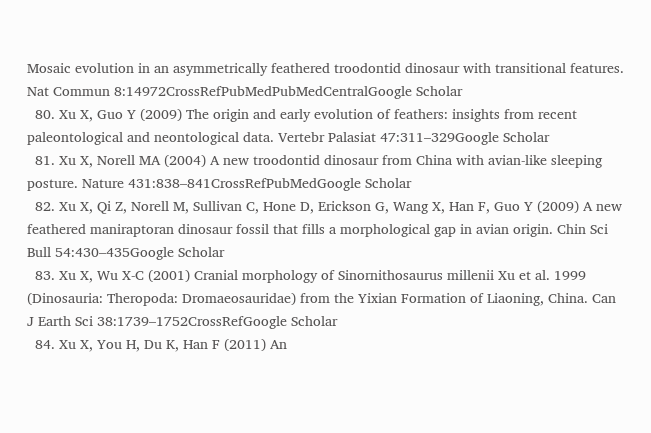Mosaic evolution in an asymmetrically feathered troodontid dinosaur with transitional features. Nat Commun 8:14972CrossRefPubMedPubMedCentralGoogle Scholar
  80. Xu X, Guo Y (2009) The origin and early evolution of feathers: insights from recent paleontological and neontological data. Vertebr Palasiat 47:311–329Google Scholar
  81. Xu X, Norell MA (2004) A new troodontid dinosaur from China with avian-like sleeping posture. Nature 431:838–841CrossRefPubMedGoogle Scholar
  82. Xu X, Qi Z, Norell M, Sullivan C, Hone D, Erickson G, Wang X, Han F, Guo Y (2009) A new feathered maniraptoran dinosaur fossil that fills a morphological gap in avian origin. Chin Sci Bull 54:430–435Google Scholar
  83. Xu X, Wu X-C (2001) Cranial morphology of Sinornithosaurus millenii Xu et al. 1999 (Dinosauria: Theropoda: Dromaeosauridae) from the Yixian Formation of Liaoning, China. Can J Earth Sci 38:1739–1752CrossRefGoogle Scholar
  84. Xu X, You H, Du K, Han F (2011) An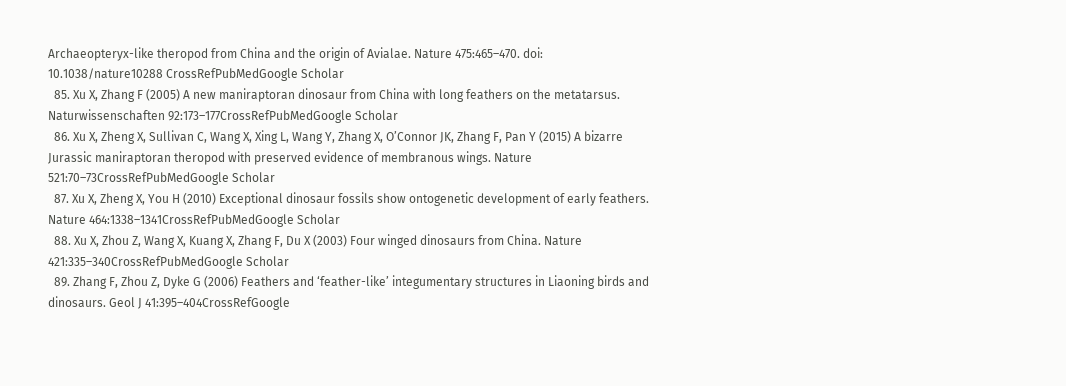Archaeopteryx-like theropod from China and the origin of Avialae. Nature 475:465–470. doi: 10.1038/nature10288 CrossRefPubMedGoogle Scholar
  85. Xu X, Zhang F (2005) A new maniraptoran dinosaur from China with long feathers on the metatarsus. Naturwissenschaften 92:173–177CrossRefPubMedGoogle Scholar
  86. Xu X, Zheng X, Sullivan C, Wang X, Xing L, Wang Y, Zhang X, O’Connor JK, Zhang F, Pan Y (2015) A bizarre Jurassic maniraptoran theropod with preserved evidence of membranous wings. Nature 521:70–73CrossRefPubMedGoogle Scholar
  87. Xu X, Zheng X, You H (2010) Exceptional dinosaur fossils show ontogenetic development of early feathers. Nature 464:1338–1341CrossRefPubMedGoogle Scholar
  88. Xu X, Zhou Z, Wang X, Kuang X, Zhang F, Du X (2003) Four winged dinosaurs from China. Nature 421:335–340CrossRefPubMedGoogle Scholar
  89. Zhang F, Zhou Z, Dyke G (2006) Feathers and ‘feather-like’ integumentary structures in Liaoning birds and dinosaurs. Geol J 41:395–404CrossRefGoogle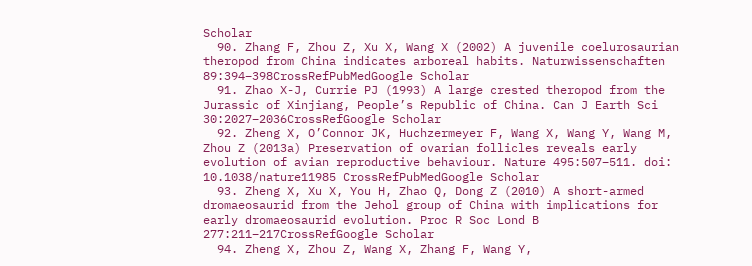Scholar
  90. Zhang F, Zhou Z, Xu X, Wang X (2002) A juvenile coelurosaurian theropod from China indicates arboreal habits. Naturwissenschaften 89:394–398CrossRefPubMedGoogle Scholar
  91. Zhao X-J, Currie PJ (1993) A large crested theropod from the Jurassic of Xinjiang, People’s Republic of China. Can J Earth Sci 30:2027–2036CrossRefGoogle Scholar
  92. Zheng X, O’Connor JK, Huchzermeyer F, Wang X, Wang Y, Wang M, Zhou Z (2013a) Preservation of ovarian follicles reveals early evolution of avian reproductive behaviour. Nature 495:507–511. doi: 10.1038/nature11985 CrossRefPubMedGoogle Scholar
  93. Zheng X, Xu X, You H, Zhao Q, Dong Z (2010) A short-armed dromaeosaurid from the Jehol group of China with implications for early dromaeosaurid evolution. Proc R Soc Lond B 277:211–217CrossRefGoogle Scholar
  94. Zheng X, Zhou Z, Wang X, Zhang F, Wang Y,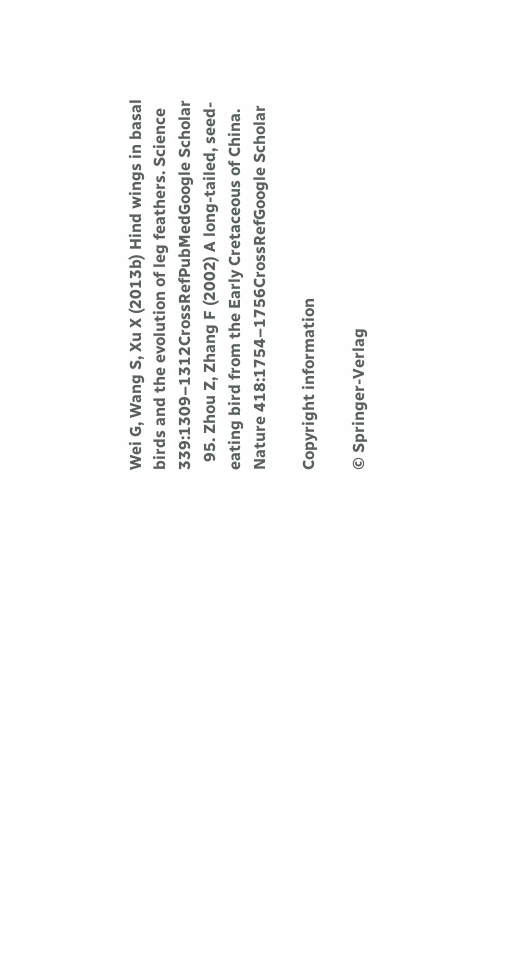Wei G, Wang S, Xu X (2013b) Hind wings in basal birds and the evolution of leg feathers. Science 339:1309–1312CrossRefPubMedGoogle Scholar
  95. Zhou Z, Zhang F (2002) A long-tailed, seed-eating bird from the Early Cretaceous of China. Nature 418:1754–1756CrossRefGoogle Scholar

Copyright information

© Springer-Verlag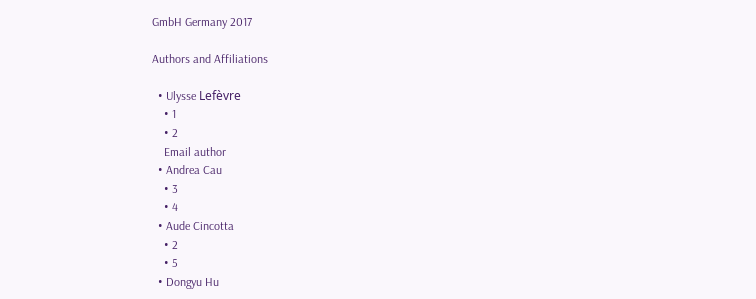GmbH Germany 2017

Authors and Affiliations

  • Ulysse Lefèvre
    • 1
    • 2
    Email author
  • Andrea Cau
    • 3
    • 4
  • Aude Cincotta
    • 2
    • 5
  • Dongyu Hu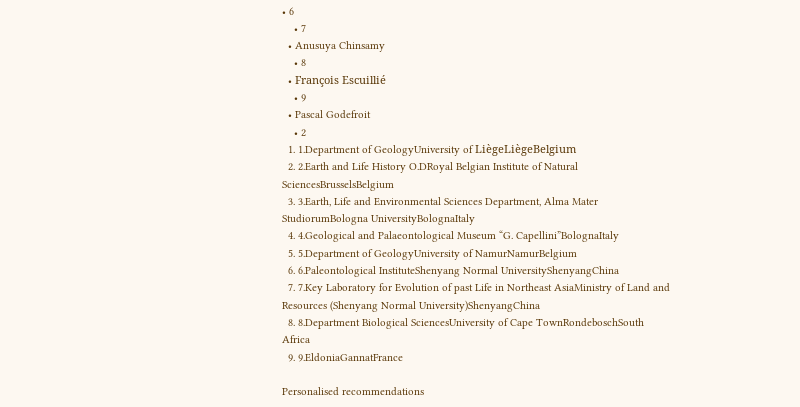• 6
    • 7
  • Anusuya Chinsamy
    • 8
  • François Escuillié
    • 9
  • Pascal Godefroit
    • 2
  1. 1.Department of GeologyUniversity of LiègeLiègeBelgium
  2. 2.Earth and Life History O.DRoyal Belgian Institute of Natural SciencesBrusselsBelgium
  3. 3.Earth, Life and Environmental Sciences Department, Alma Mater StudiorumBologna UniversityBolognaItaly
  4. 4.Geological and Palaeontological Museum “G. Capellini”BolognaItaly
  5. 5.Department of GeologyUniversity of NamurNamurBelgium
  6. 6.Paleontological InstituteShenyang Normal UniversityShenyangChina
  7. 7.Key Laboratory for Evolution of past Life in Northeast AsiaMinistry of Land and Resources (Shenyang Normal University)ShenyangChina
  8. 8.Department Biological SciencesUniversity of Cape TownRondeboschSouth Africa
  9. 9.EldoniaGannatFrance

Personalised recommendations